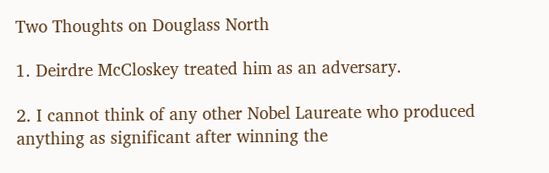Two Thoughts on Douglass North

1. Deirdre McCloskey treated him as an adversary.

2. I cannot think of any other Nobel Laureate who produced anything as significant after winning the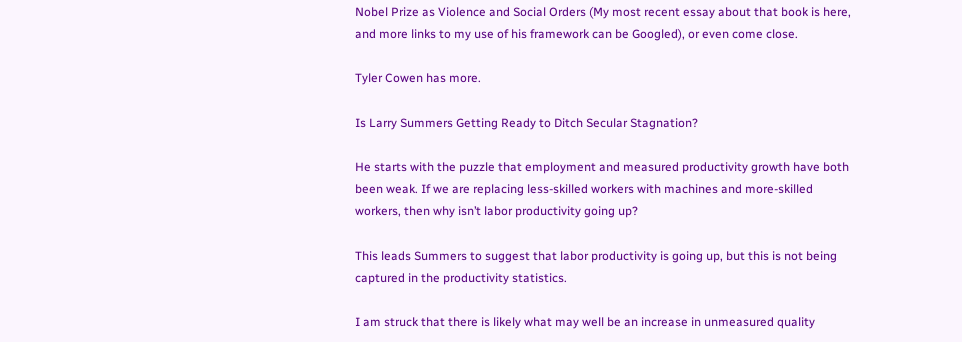Nobel Prize as Violence and Social Orders (My most recent essay about that book is here, and more links to my use of his framework can be Googled), or even come close.

Tyler Cowen has more.

Is Larry Summers Getting Ready to Ditch Secular Stagnation?

He starts with the puzzle that employment and measured productivity growth have both been weak. If we are replacing less-skilled workers with machines and more-skilled workers, then why isn’t labor productivity going up?

This leads Summers to suggest that labor productivity is going up, but this is not being captured in the productivity statistics.

I am struck that there is likely what may well be an increase in unmeasured quality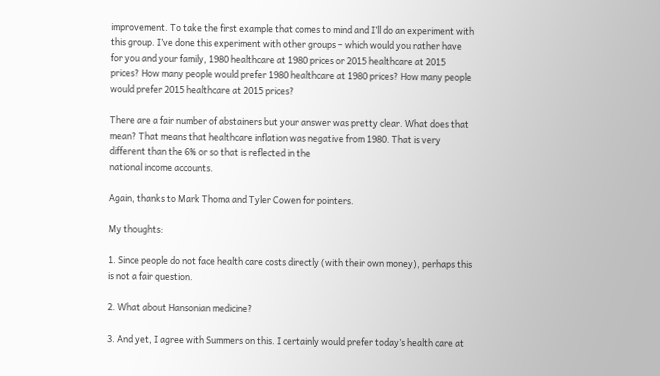improvement. To take the first example that comes to mind and I’ll do an experiment with this group. I’ve done this experiment with other groups – which would you rather have for you and your family, 1980 healthcare at 1980 prices or 2015 healthcare at 2015 prices? How many people would prefer 1980 healthcare at 1980 prices? How many people would prefer 2015 healthcare at 2015 prices?

There are a fair number of abstainers but your answer was pretty clear. What does that mean? That means that healthcare inflation was negative from 1980. That is very different than the 6% or so that is reflected in the
national income accounts.

Again, thanks to Mark Thoma and Tyler Cowen for pointers.

My thoughts:

1. Since people do not face health care costs directly (with their own money), perhaps this is not a fair question.

2. What about Hansonian medicine?

3. And yet, I agree with Summers on this. I certainly would prefer today’s health care at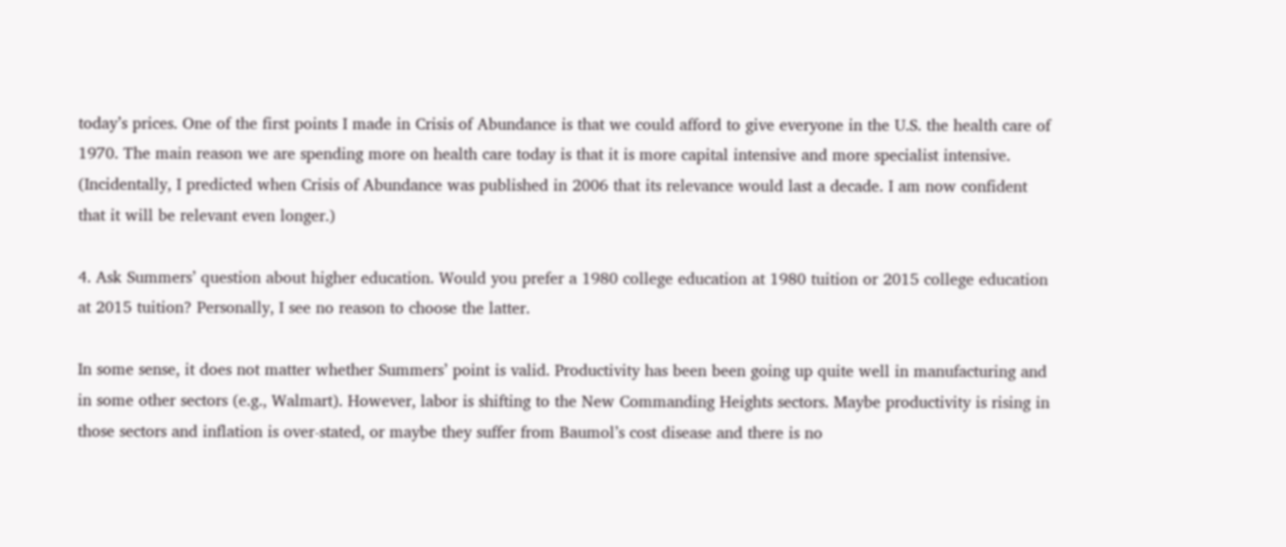today’s prices. One of the first points I made in Crisis of Abundance is that we could afford to give everyone in the U.S. the health care of 1970. The main reason we are spending more on health care today is that it is more capital intensive and more specialist intensive. (Incidentally, I predicted when Crisis of Abundance was published in 2006 that its relevance would last a decade. I am now confident that it will be relevant even longer.)

4. Ask Summers’ question about higher education. Would you prefer a 1980 college education at 1980 tuition or 2015 college education at 2015 tuition? Personally, I see no reason to choose the latter.

In some sense, it does not matter whether Summers’ point is valid. Productivity has been been going up quite well in manufacturing and in some other sectors (e.g., Walmart). However, labor is shifting to the New Commanding Heights sectors. Maybe productivity is rising in those sectors and inflation is over-stated, or maybe they suffer from Baumol’s cost disease and there is no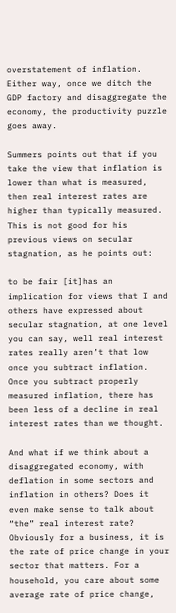overstatement of inflation. Either way, once we ditch the GDP factory and disaggregate the economy, the productivity puzzle goes away.

Summers points out that if you take the view that inflation is lower than what is measured, then real interest rates are higher than typically measured. This is not good for his previous views on secular stagnation, as he points out:

to be fair [it]has an implication for views that I and others have expressed about secular stagnation, at one level you can say, well real interest rates really aren’t that low once you subtract inflation. Once you subtract properly measured inflation, there has been less of a decline in real interest rates than we thought.

And what if we think about a disaggregated economy, with deflation in some sectors and inflation in others? Does it even make sense to talk about “the” real interest rate? Obviously for a business, it is the rate of price change in your sector that matters. For a household, you care about some average rate of price change,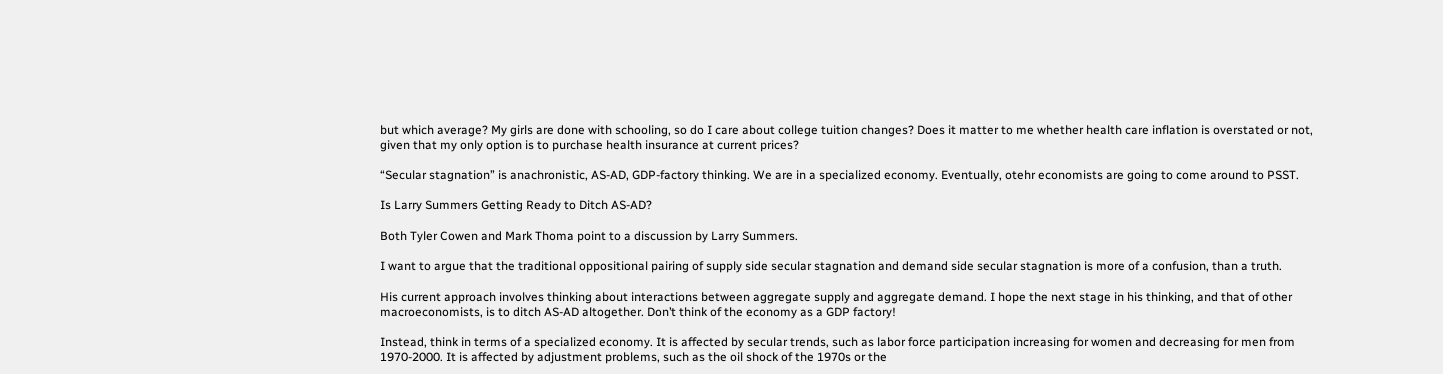but which average? My girls are done with schooling, so do I care about college tuition changes? Does it matter to me whether health care inflation is overstated or not, given that my only option is to purchase health insurance at current prices?

“Secular stagnation” is anachronistic, AS-AD, GDP-factory thinking. We are in a specialized economy. Eventually, otehr economists are going to come around to PSST.

Is Larry Summers Getting Ready to Ditch AS-AD?

Both Tyler Cowen and Mark Thoma point to a discussion by Larry Summers.

I want to argue that the traditional oppositional pairing of supply side secular stagnation and demand side secular stagnation is more of a confusion, than a truth.

His current approach involves thinking about interactions between aggregate supply and aggregate demand. I hope the next stage in his thinking, and that of other macroeconomists, is to ditch AS-AD altogether. Don’t think of the economy as a GDP factory!

Instead, think in terms of a specialized economy. It is affected by secular trends, such as labor force participation increasing for women and decreasing for men from 1970-2000. It is affected by adjustment problems, such as the oil shock of the 1970s or the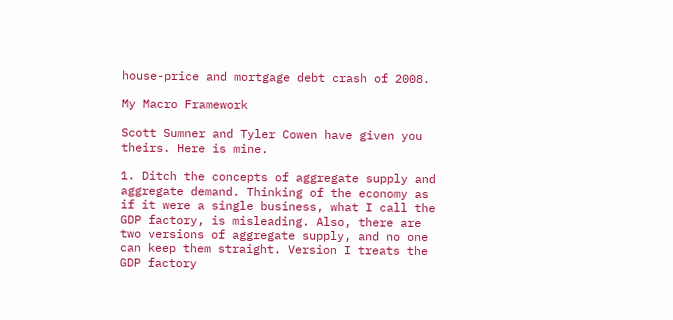house-price and mortgage debt crash of 2008.

My Macro Framework

Scott Sumner and Tyler Cowen have given you theirs. Here is mine.

1. Ditch the concepts of aggregate supply and aggregate demand. Thinking of the economy as if it were a single business, what I call the GDP factory, is misleading. Also, there are two versions of aggregate supply, and no one can keep them straight. Version I treats the GDP factory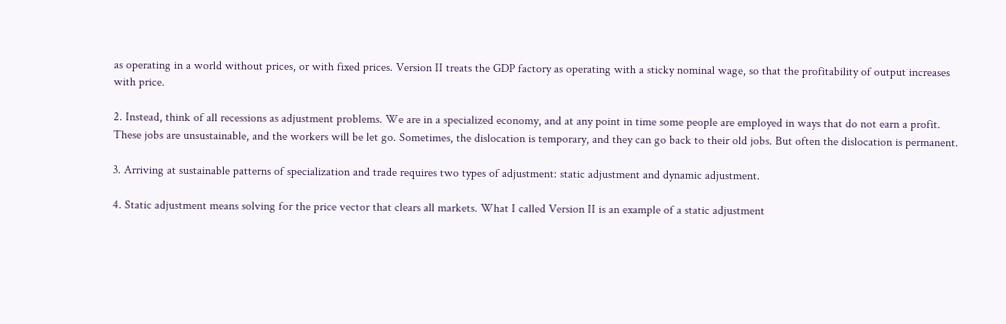as operating in a world without prices, or with fixed prices. Version II treats the GDP factory as operating with a sticky nominal wage, so that the profitability of output increases with price.

2. Instead, think of all recessions as adjustment problems. We are in a specialized economy, and at any point in time some people are employed in ways that do not earn a profit. These jobs are unsustainable, and the workers will be let go. Sometimes, the dislocation is temporary, and they can go back to their old jobs. But often the dislocation is permanent.

3. Arriving at sustainable patterns of specialization and trade requires two types of adjustment: static adjustment and dynamic adjustment.

4. Static adjustment means solving for the price vector that clears all markets. What I called Version II is an example of a static adjustment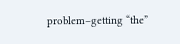problem–getting “the”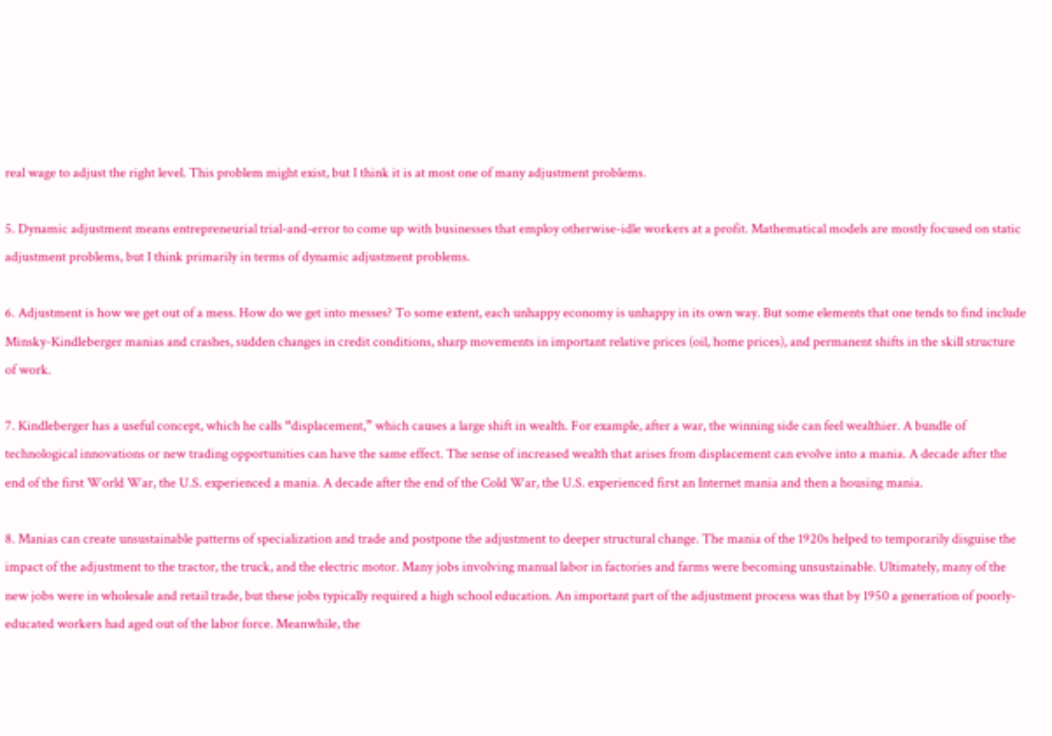real wage to adjust the right level. This problem might exist, but I think it is at most one of many adjustment problems.

5. Dynamic adjustment means entrepreneurial trial-and-error to come up with businesses that employ otherwise-idle workers at a profit. Mathematical models are mostly focused on static adjustment problems, but I think primarily in terms of dynamic adjustment problems.

6. Adjustment is how we get out of a mess. How do we get into messes? To some extent, each unhappy economy is unhappy in its own way. But some elements that one tends to find include Minsky-Kindleberger manias and crashes, sudden changes in credit conditions, sharp movements in important relative prices (oil, home prices), and permanent shifts in the skill structure of work.

7. Kindleberger has a useful concept, which he calls “displacement,” which causes a large shift in wealth. For example, after a war, the winning side can feel wealthier. A bundle of technological innovations or new trading opportunities can have the same effect. The sense of increased wealth that arises from displacement can evolve into a mania. A decade after the end of the first World War, the U.S. experienced a mania. A decade after the end of the Cold War, the U.S. experienced first an Internet mania and then a housing mania.

8. Manias can create unsustainable patterns of specialization and trade and postpone the adjustment to deeper structural change. The mania of the 1920s helped to temporarily disguise the impact of the adjustment to the tractor, the truck, and the electric motor. Many jobs involving manual labor in factories and farms were becoming unsustainable. Ultimately, many of the new jobs were in wholesale and retail trade, but these jobs typically required a high school education. An important part of the adjustment process was that by 1950 a generation of poorly-educated workers had aged out of the labor force. Meanwhile, the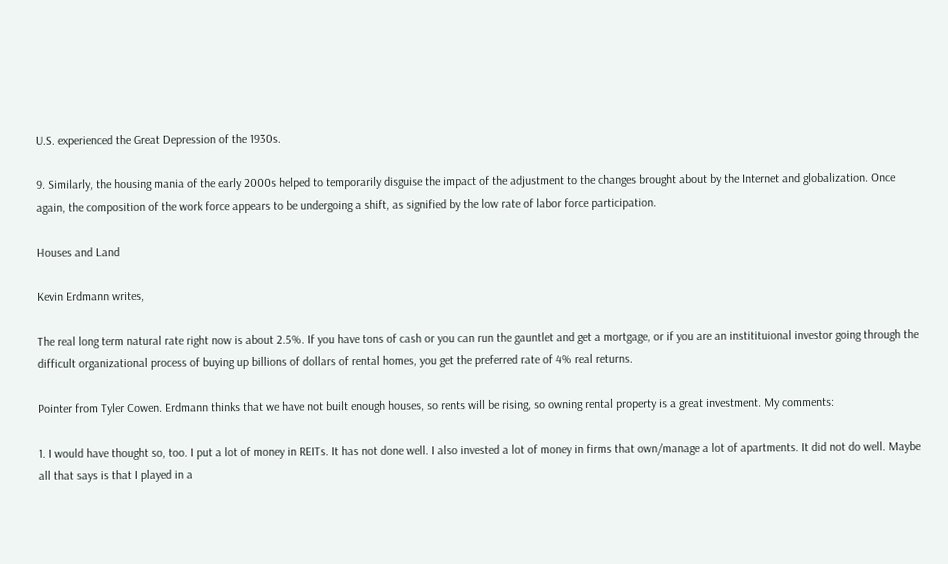U.S. experienced the Great Depression of the 1930s.

9. Similarly, the housing mania of the early 2000s helped to temporarily disguise the impact of the adjustment to the changes brought about by the Internet and globalization. Once again, the composition of the work force appears to be undergoing a shift, as signified by the low rate of labor force participation.

Houses and Land

Kevin Erdmann writes,

The real long term natural rate right now is about 2.5%. If you have tons of cash or you can run the gauntlet and get a mortgage, or if you are an institituional investor going through the difficult organizational process of buying up billions of dollars of rental homes, you get the preferred rate of 4% real returns.

Pointer from Tyler Cowen. Erdmann thinks that we have not built enough houses, so rents will be rising, so owning rental property is a great investment. My comments:

1. I would have thought so, too. I put a lot of money in REITs. It has not done well. I also invested a lot of money in firms that own/manage a lot of apartments. It did not do well. Maybe all that says is that I played in a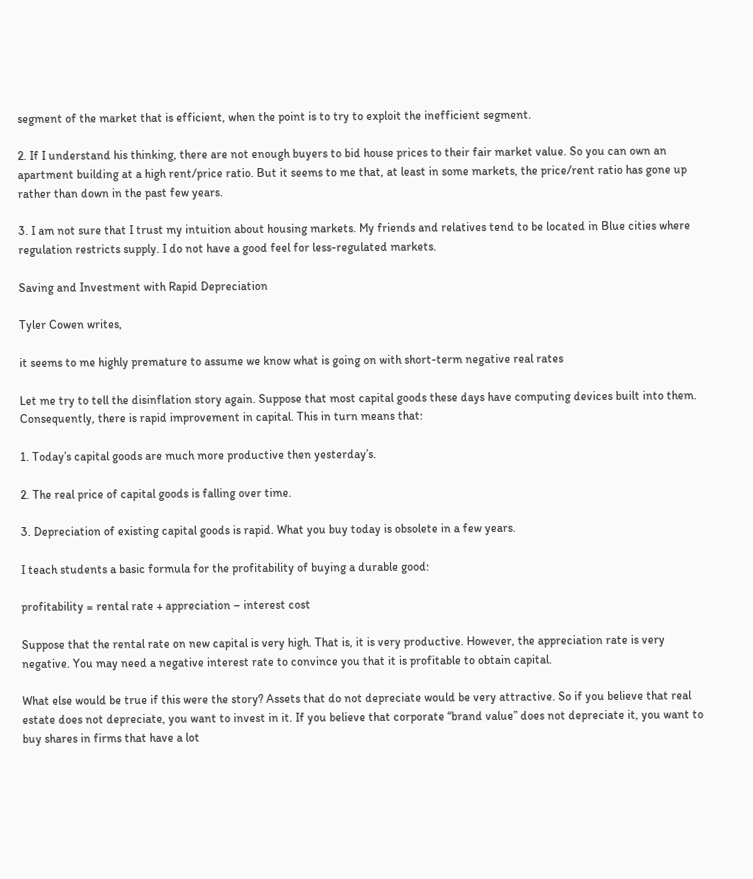segment of the market that is efficient, when the point is to try to exploit the inefficient segment.

2. If I understand his thinking, there are not enough buyers to bid house prices to their fair market value. So you can own an apartment building at a high rent/price ratio. But it seems to me that, at least in some markets, the price/rent ratio has gone up rather than down in the past few years.

3. I am not sure that I trust my intuition about housing markets. My friends and relatives tend to be located in Blue cities where regulation restricts supply. I do not have a good feel for less-regulated markets.

Saving and Investment with Rapid Depreciation

Tyler Cowen writes,

it seems to me highly premature to assume we know what is going on with short-term negative real rates

Let me try to tell the disinflation story again. Suppose that most capital goods these days have computing devices built into them. Consequently, there is rapid improvement in capital. This in turn means that:

1. Today’s capital goods are much more productive then yesterday’s.

2. The real price of capital goods is falling over time.

3. Depreciation of existing capital goods is rapid. What you buy today is obsolete in a few years.

I teach students a basic formula for the profitability of buying a durable good:

profitability = rental rate + appreciation – interest cost

Suppose that the rental rate on new capital is very high. That is, it is very productive. However, the appreciation rate is very negative. You may need a negative interest rate to convince you that it is profitable to obtain capital.

What else would be true if this were the story? Assets that do not depreciate would be very attractive. So if you believe that real estate does not depreciate, you want to invest in it. If you believe that corporate “brand value” does not depreciate it, you want to buy shares in firms that have a lot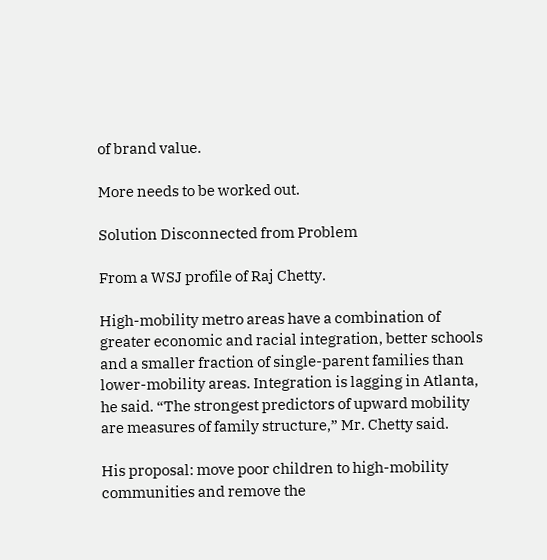of brand value.

More needs to be worked out.

Solution Disconnected from Problem

From a WSJ profile of Raj Chetty.

High-mobility metro areas have a combination of greater economic and racial integration, better schools and a smaller fraction of single-parent families than lower-mobility areas. Integration is lagging in Atlanta, he said. “The strongest predictors of upward mobility are measures of family structure,” Mr. Chetty said.

His proposal: move poor children to high-mobility communities and remove the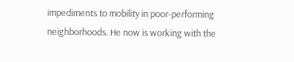impediments to mobility in poor-performing neighborhoods. He now is working with the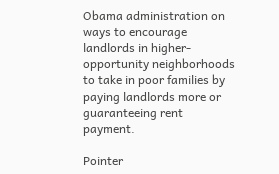Obama administration on ways to encourage landlords in higher-opportunity neighborhoods to take in poor families by paying landlords more or guaranteeing rent payment.

Pointer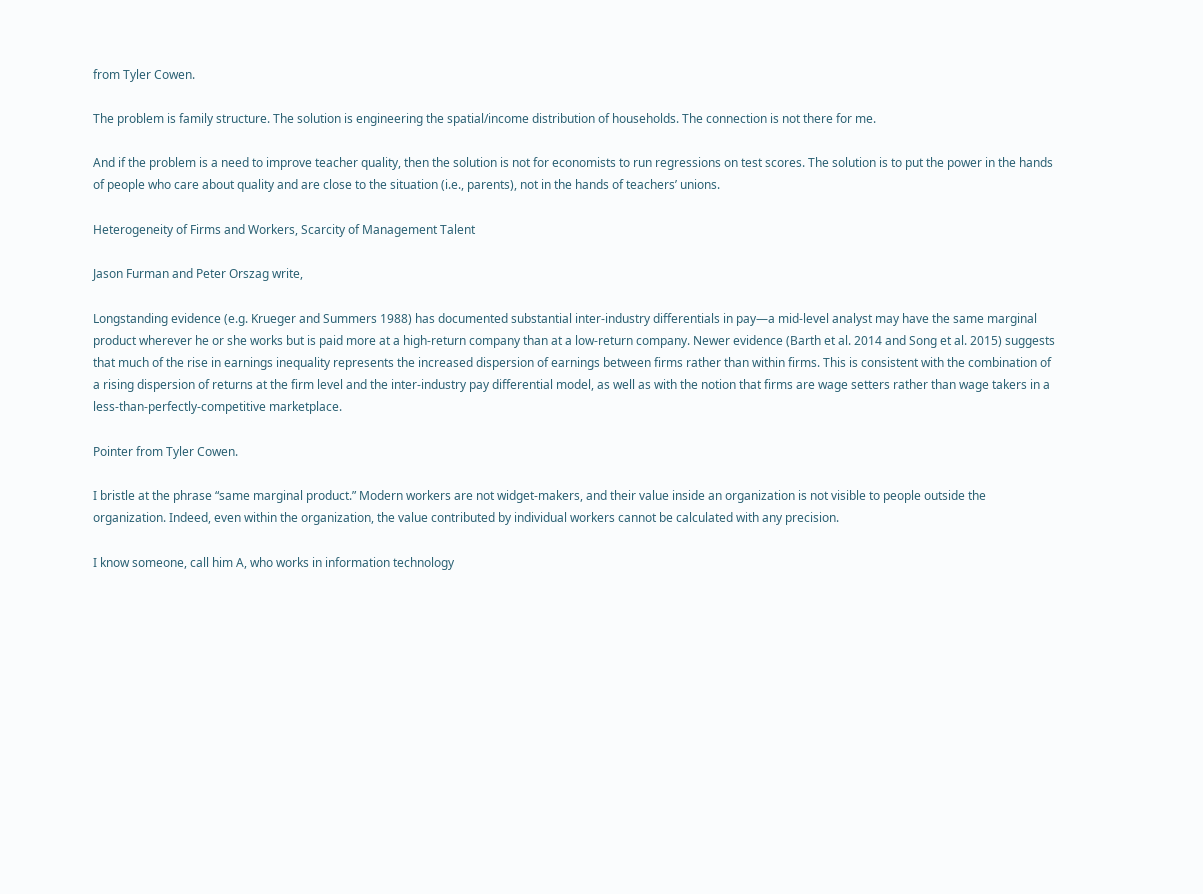from Tyler Cowen.

The problem is family structure. The solution is engineering the spatial/income distribution of households. The connection is not there for me.

And if the problem is a need to improve teacher quality, then the solution is not for economists to run regressions on test scores. The solution is to put the power in the hands of people who care about quality and are close to the situation (i.e., parents), not in the hands of teachers’ unions.

Heterogeneity of Firms and Workers, Scarcity of Management Talent

Jason Furman and Peter Orszag write,

Longstanding evidence (e.g. Krueger and Summers 1988) has documented substantial inter-industry differentials in pay—a mid-level analyst may have the same marginal product wherever he or she works but is paid more at a high-return company than at a low-return company. Newer evidence (Barth et al. 2014 and Song et al. 2015) suggests that much of the rise in earnings inequality represents the increased dispersion of earnings between firms rather than within firms. This is consistent with the combination of a rising dispersion of returns at the firm level and the inter-industry pay differential model, as well as with the notion that firms are wage setters rather than wage takers in a less-than-perfectly-competitive marketplace.

Pointer from Tyler Cowen.

I bristle at the phrase “same marginal product.” Modern workers are not widget-makers, and their value inside an organization is not visible to people outside the organization. Indeed, even within the organization, the value contributed by individual workers cannot be calculated with any precision.

I know someone, call him A, who works in information technology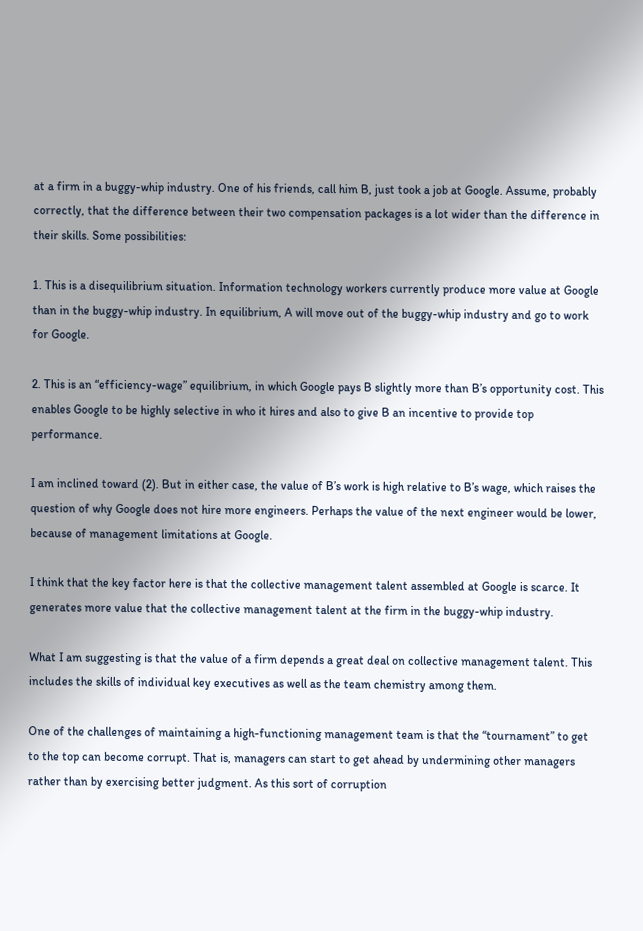at a firm in a buggy-whip industry. One of his friends, call him B, just took a job at Google. Assume, probably correctly, that the difference between their two compensation packages is a lot wider than the difference in their skills. Some possibilities:

1. This is a disequilibrium situation. Information technology workers currently produce more value at Google than in the buggy-whip industry. In equilibrium, A will move out of the buggy-whip industry and go to work for Google.

2. This is an “efficiency-wage” equilibrium, in which Google pays B slightly more than B’s opportunity cost. This enables Google to be highly selective in who it hires and also to give B an incentive to provide top performance.

I am inclined toward (2). But in either case, the value of B’s work is high relative to B’s wage, which raises the question of why Google does not hire more engineers. Perhaps the value of the next engineer would be lower, because of management limitations at Google.

I think that the key factor here is that the collective management talent assembled at Google is scarce. It generates more value that the collective management talent at the firm in the buggy-whip industry.

What I am suggesting is that the value of a firm depends a great deal on collective management talent. This includes the skills of individual key executives as well as the team chemistry among them.

One of the challenges of maintaining a high-functioning management team is that the “tournament” to get to the top can become corrupt. That is, managers can start to get ahead by undermining other managers rather than by exercising better judgment. As this sort of corruption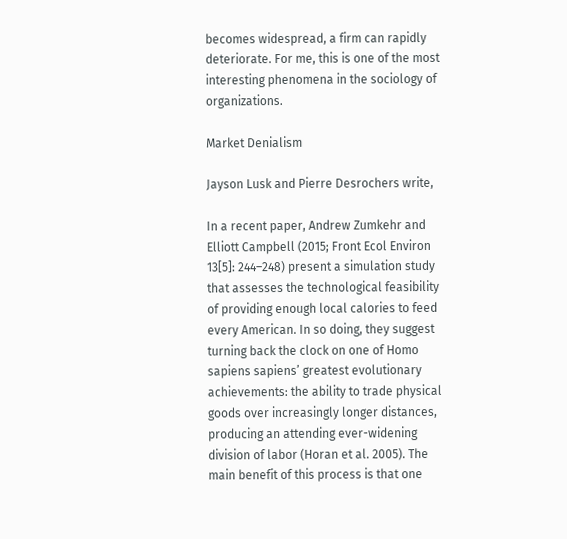becomes widespread, a firm can rapidly deteriorate. For me, this is one of the most interesting phenomena in the sociology of organizations.

Market Denialism

Jayson Lusk and Pierre Desrochers write,

In a recent paper, Andrew Zumkehr and Elliott Campbell (2015; Front Ecol Environ 13[5]: 244–248) present a simulation study that assesses the technological feasibility of providing enough local calories to feed every American. In so doing, they suggest turning back the clock on one of Homo sapiens sapiens’ greatest evolutionary achievements: the ability to trade physical goods over increasingly longer distances, producing an attending ever-widening division of labor (Horan et al. 2005). The main benefit of this process is that one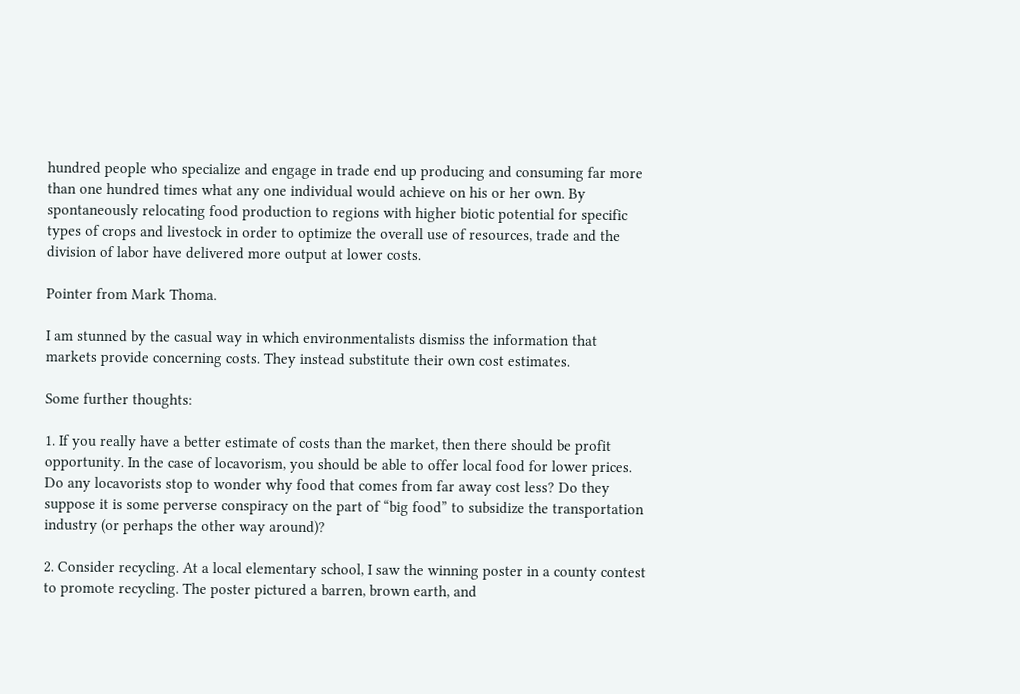hundred people who specialize and engage in trade end up producing and consuming far more than one hundred times what any one individual would achieve on his or her own. By spontaneously relocating food production to regions with higher biotic potential for specific types of crops and livestock in order to optimize the overall use of resources, trade and the division of labor have delivered more output at lower costs.

Pointer from Mark Thoma.

I am stunned by the casual way in which environmentalists dismiss the information that markets provide concerning costs. They instead substitute their own cost estimates.

Some further thoughts:

1. If you really have a better estimate of costs than the market, then there should be profit opportunity. In the case of locavorism, you should be able to offer local food for lower prices. Do any locavorists stop to wonder why food that comes from far away cost less? Do they suppose it is some perverse conspiracy on the part of “big food” to subsidize the transportation industry (or perhaps the other way around)?

2. Consider recycling. At a local elementary school, I saw the winning poster in a county contest to promote recycling. The poster pictured a barren, brown earth, and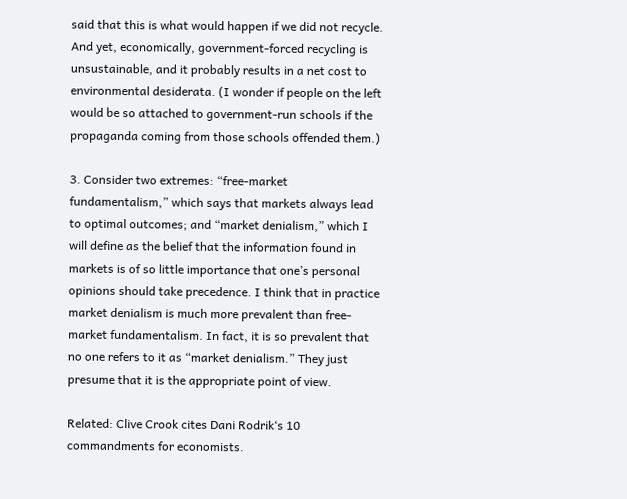said that this is what would happen if we did not recycle. And yet, economically, government-forced recycling is unsustainable, and it probably results in a net cost to environmental desiderata. (I wonder if people on the left would be so attached to government-run schools if the propaganda coming from those schools offended them.)

3. Consider two extremes: “free-market fundamentalism,” which says that markets always lead to optimal outcomes; and “market denialism,” which I will define as the belief that the information found in markets is of so little importance that one’s personal opinions should take precedence. I think that in practice market denialism is much more prevalent than free-market fundamentalism. In fact, it is so prevalent that no one refers to it as “market denialism.” They just presume that it is the appropriate point of view.

Related: Clive Crook cites Dani Rodrik‘s 10 commandments for economists.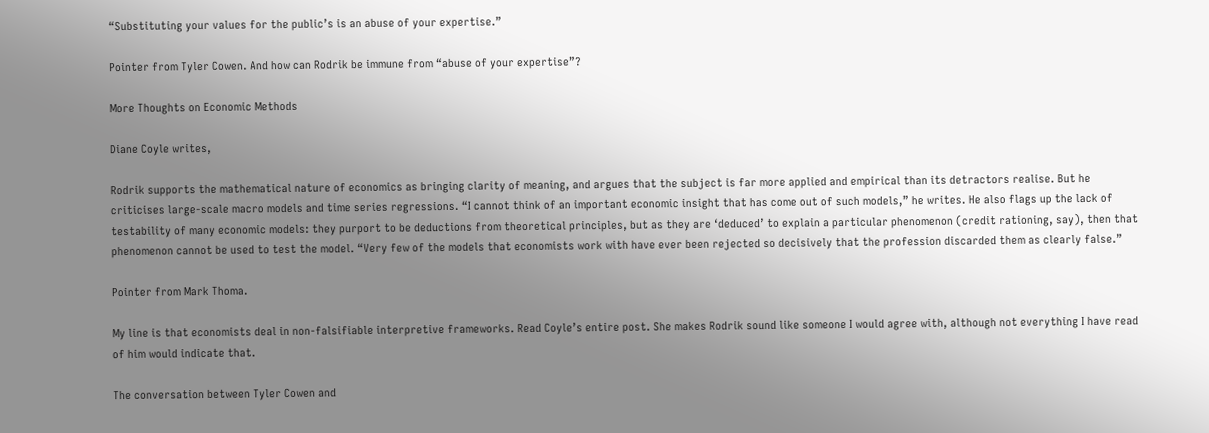“Substituting your values for the public’s is an abuse of your expertise.”

Pointer from Tyler Cowen. And how can Rodrik be immune from “abuse of your expertise”?

More Thoughts on Economic Methods

Diane Coyle writes,

Rodrik supports the mathematical nature of economics as bringing clarity of meaning, and argues that the subject is far more applied and empirical than its detractors realise. But he criticises large-scale macro models and time series regressions. “I cannot think of an important economic insight that has come out of such models,” he writes. He also flags up the lack of testability of many economic models: they purport to be deductions from theoretical principles, but as they are ‘deduced’ to explain a particular phenomenon (credit rationing, say), then that phenomenon cannot be used to test the model. “Very few of the models that economists work with have ever been rejected so decisively that the profession discarded them as clearly false.”

Pointer from Mark Thoma.

My line is that economists deal in non-falsifiable interpretive frameworks. Read Coyle’s entire post. She makes Rodrik sound like someone I would agree with, although not everything I have read of him would indicate that.

The conversation between Tyler Cowen and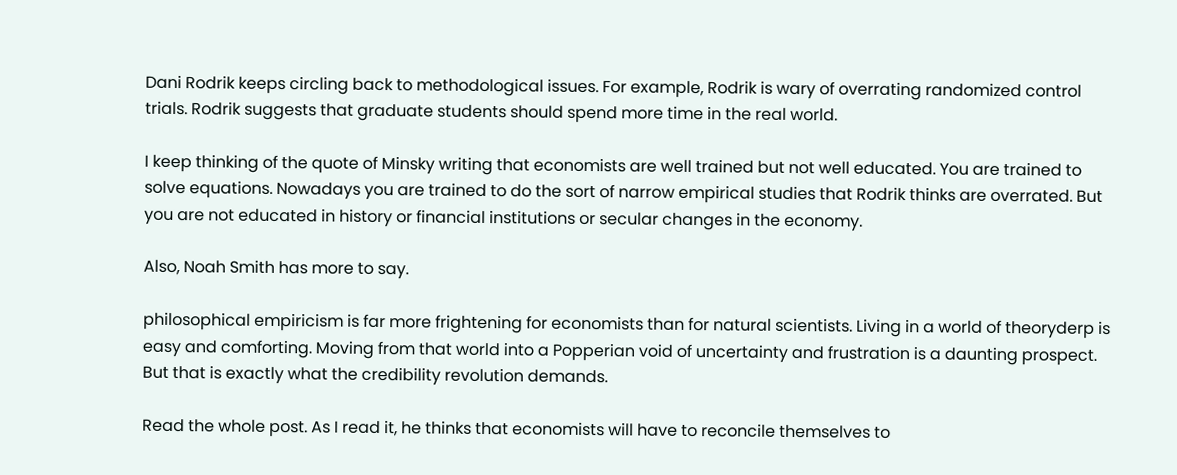Dani Rodrik keeps circling back to methodological issues. For example, Rodrik is wary of overrating randomized control trials. Rodrik suggests that graduate students should spend more time in the real world.

I keep thinking of the quote of Minsky writing that economists are well trained but not well educated. You are trained to solve equations. Nowadays you are trained to do the sort of narrow empirical studies that Rodrik thinks are overrated. But you are not educated in history or financial institutions or secular changes in the economy.

Also, Noah Smith has more to say.

philosophical empiricism is far more frightening for economists than for natural scientists. Living in a world of theoryderp is easy and comforting. Moving from that world into a Popperian void of uncertainty and frustration is a daunting prospect. But that is exactly what the credibility revolution demands.

Read the whole post. As I read it, he thinks that economists will have to reconcile themselves to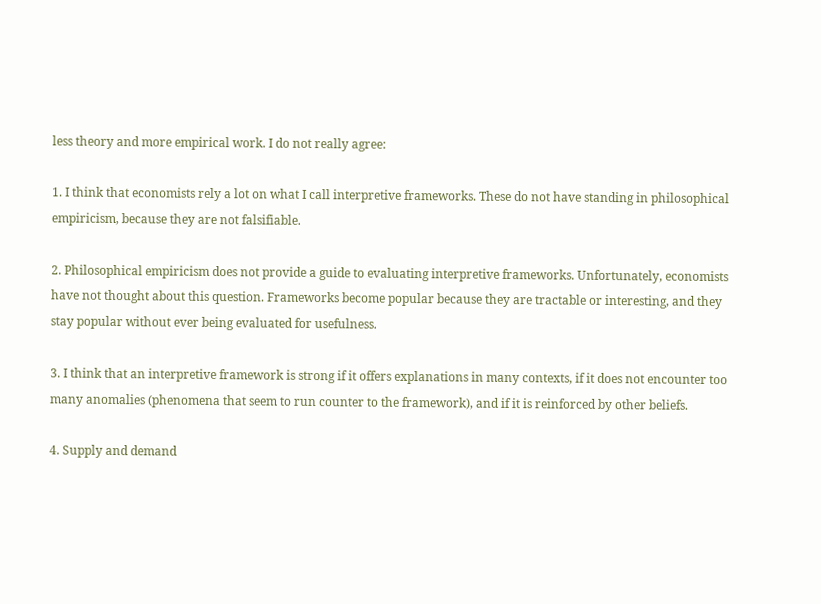less theory and more empirical work. I do not really agree:

1. I think that economists rely a lot on what I call interpretive frameworks. These do not have standing in philosophical empiricism, because they are not falsifiable.

2. Philosophical empiricism does not provide a guide to evaluating interpretive frameworks. Unfortunately, economists have not thought about this question. Frameworks become popular because they are tractable or interesting, and they stay popular without ever being evaluated for usefulness.

3. I think that an interpretive framework is strong if it offers explanations in many contexts, if it does not encounter too many anomalies (phenomena that seem to run counter to the framework), and if it is reinforced by other beliefs.

4. Supply and demand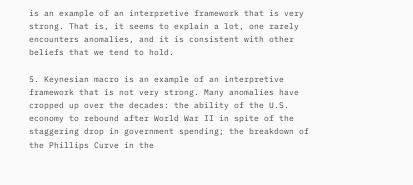is an example of an interpretive framework that is very strong. That is, it seems to explain a lot, one rarely encounters anomalies, and it is consistent with other beliefs that we tend to hold.

5. Keynesian macro is an example of an interpretive framework that is not very strong. Many anomalies have cropped up over the decades: the ability of the U.S. economy to rebound after World War II in spite of the staggering drop in government spending; the breakdown of the Phillips Curve in the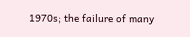1970s; the failure of many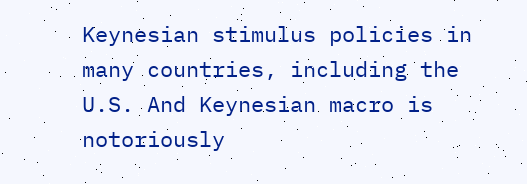Keynesian stimulus policies in many countries, including the U.S. And Keynesian macro is notoriously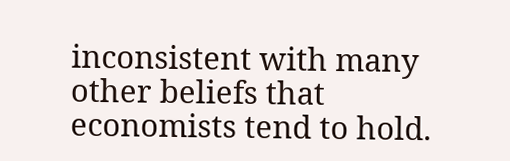inconsistent with many other beliefs that economists tend to hold.